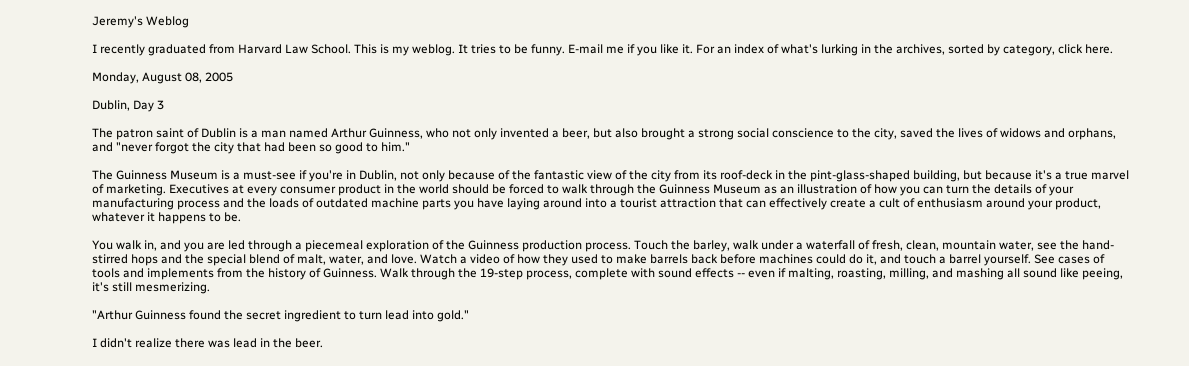Jeremy's Weblog

I recently graduated from Harvard Law School. This is my weblog. It tries to be funny. E-mail me if you like it. For an index of what's lurking in the archives, sorted by category, click here.

Monday, August 08, 2005

Dublin, Day 3

The patron saint of Dublin is a man named Arthur Guinness, who not only invented a beer, but also brought a strong social conscience to the city, saved the lives of widows and orphans, and "never forgot the city that had been so good to him."

The Guinness Museum is a must-see if you're in Dublin, not only because of the fantastic view of the city from its roof-deck in the pint-glass-shaped building, but because it's a true marvel of marketing. Executives at every consumer product in the world should be forced to walk through the Guinness Museum as an illustration of how you can turn the details of your manufacturing process and the loads of outdated machine parts you have laying around into a tourist attraction that can effectively create a cult of enthusiasm around your product, whatever it happens to be.

You walk in, and you are led through a piecemeal exploration of the Guinness production process. Touch the barley, walk under a waterfall of fresh, clean, mountain water, see the hand-stirred hops and the special blend of malt, water, and love. Watch a video of how they used to make barrels back before machines could do it, and touch a barrel yourself. See cases of tools and implements from the history of Guinness. Walk through the 19-step process, complete with sound effects -- even if malting, roasting, milling, and mashing all sound like peeing, it's still mesmerizing.

"Arthur Guinness found the secret ingredient to turn lead into gold."

I didn't realize there was lead in the beer.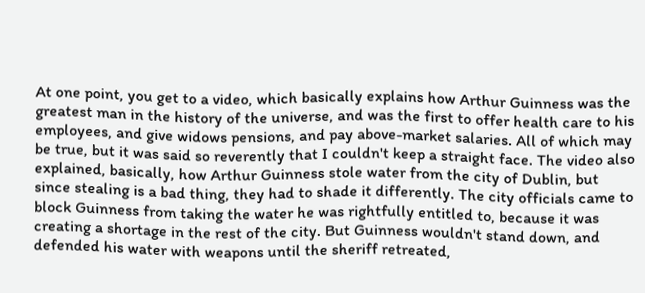At one point, you get to a video, which basically explains how Arthur Guinness was the greatest man in the history of the universe, and was the first to offer health care to his employees, and give widows pensions, and pay above-market salaries. All of which may be true, but it was said so reverently that I couldn't keep a straight face. The video also explained, basically, how Arthur Guinness stole water from the city of Dublin, but since stealing is a bad thing, they had to shade it differently. The city officials came to block Guinness from taking the water he was rightfully entitled to, because it was creating a shortage in the rest of the city. But Guinness wouldn't stand down, and defended his water with weapons until the sheriff retreated,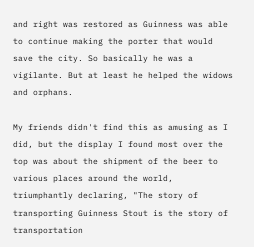and right was restored as Guinness was able to continue making the porter that would save the city. So basically he was a vigilante. But at least he helped the widows and orphans.

My friends didn't find this as amusing as I did, but the display I found most over the top was about the shipment of the beer to various places around the world, triumphantly declaring, "The story of transporting Guinness Stout is the story of transportation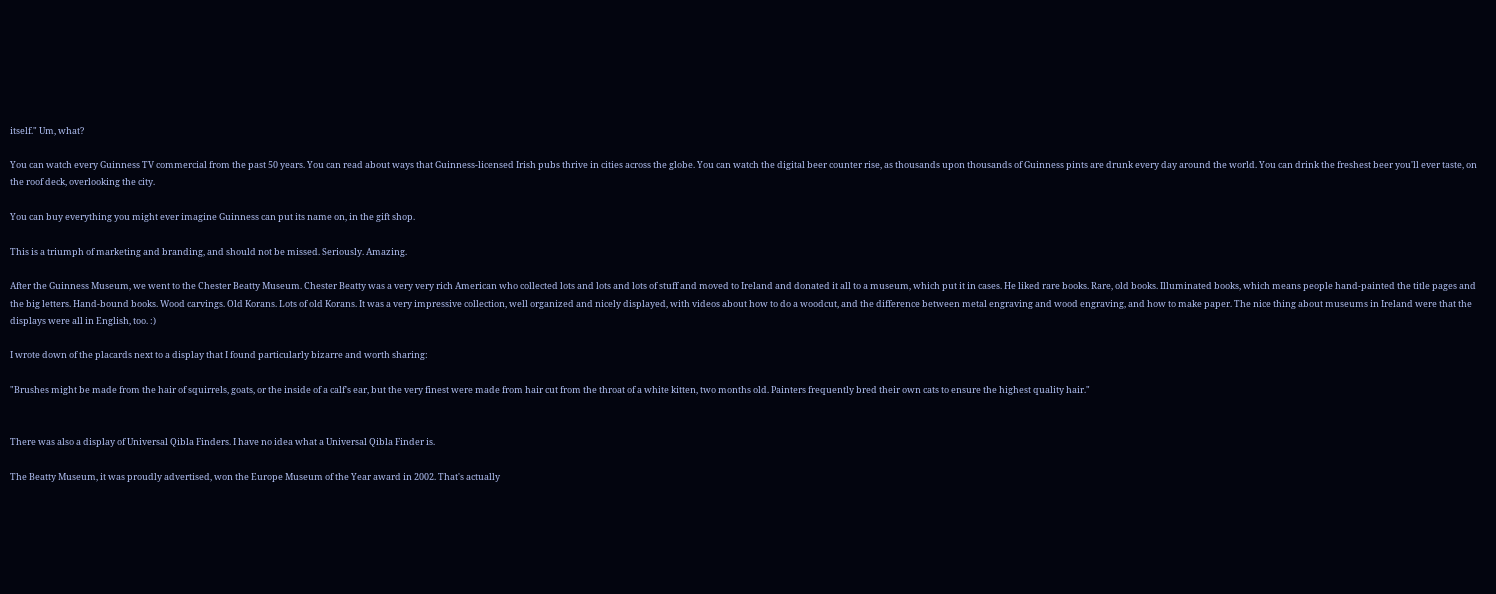itself." Um, what?

You can watch every Guinness TV commercial from the past 50 years. You can read about ways that Guinness-licensed Irish pubs thrive in cities across the globe. You can watch the digital beer counter rise, as thousands upon thousands of Guinness pints are drunk every day around the world. You can drink the freshest beer you'll ever taste, on the roof deck, overlooking the city.

You can buy everything you might ever imagine Guinness can put its name on, in the gift shop.

This is a triumph of marketing and branding, and should not be missed. Seriously. Amazing.

After the Guinness Museum, we went to the Chester Beatty Museum. Chester Beatty was a very very rich American who collected lots and lots and lots of stuff and moved to Ireland and donated it all to a museum, which put it in cases. He liked rare books. Rare, old books. Illuminated books, which means people hand-painted the title pages and the big letters. Hand-bound books. Wood carvings. Old Korans. Lots of old Korans. It was a very impressive collection, well organized and nicely displayed, with videos about how to do a woodcut, and the difference between metal engraving and wood engraving, and how to make paper. The nice thing about museums in Ireland were that the displays were all in English, too. :)

I wrote down of the placards next to a display that I found particularly bizarre and worth sharing:

"Brushes might be made from the hair of squirrels, goats, or the inside of a calf's ear, but the very finest were made from hair cut from the throat of a white kitten, two months old. Painters frequently bred their own cats to ensure the highest quality hair."


There was also a display of Universal Qibla Finders. I have no idea what a Universal Qibla Finder is.

The Beatty Museum, it was proudly advertised, won the Europe Museum of the Year award in 2002. That's actually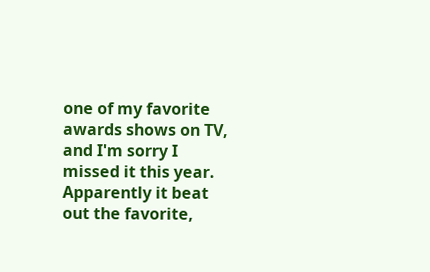one of my favorite awards shows on TV, and I'm sorry I missed it this year. Apparently it beat out the favorite,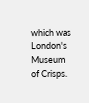which was London's Museum of Crisps.